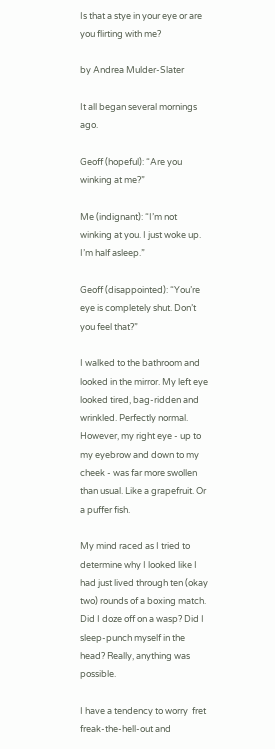Is that a stye in your eye or are you flirting with me?

by Andrea Mulder-Slater

It all began several mornings ago.

Geoff (hopeful): “Are you winking at me?”

Me (indignant): “I’m not winking at you. I just woke up. I’m half asleep.”

Geoff (disappointed): “You’re eye is completely shut. Don’t you feel that?”

I walked to the bathroom and looked in the mirror. My left eye looked tired, bag-ridden and wrinkled. Perfectly normal. However, my right eye - up to my eyebrow and down to my cheek - was far more swollen than usual. Like a grapefruit. Or a puffer fish.

My mind raced as I tried to determine why I looked like I had just lived through ten (okay two) rounds of a boxing match. Did I doze off on a wasp? Did I sleep-punch myself in the head? Really, anything was possible.

I have a tendency to worry  fret  freak-the-hell-out and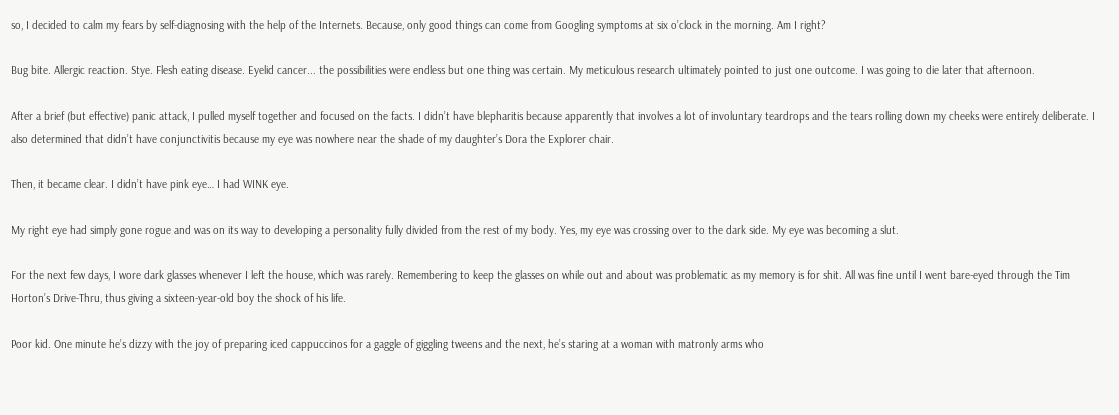so, I decided to calm my fears by self-diagnosing with the help of the Internets. Because, only good things can come from Googling symptoms at six o’clock in the morning. Am I right?

Bug bite. Allergic reaction. Stye. Flesh eating disease. Eyelid cancer... the possibilities were endless but one thing was certain. My meticulous research ultimately pointed to just one outcome. I was going to die later that afternoon.

After a brief (but effective) panic attack, I pulled myself together and focused on the facts. I didn’t have blepharitis because apparently that involves a lot of involuntary teardrops and the tears rolling down my cheeks were entirely deliberate. I also determined that didn’t have conjunctivitis because my eye was nowhere near the shade of my daughter’s Dora the Explorer chair.

Then, it became clear. I didn’t have pink eye… I had WINK eye.

My right eye had simply gone rogue and was on its way to developing a personality fully divided from the rest of my body. Yes, my eye was crossing over to the dark side. My eye was becoming a slut.

For the next few days, I wore dark glasses whenever I left the house, which was rarely. Remembering to keep the glasses on while out and about was problematic as my memory is for shit. All was fine until I went bare-eyed through the Tim Horton’s Drive-Thru, thus giving a sixteen-year-old boy the shock of his life.

Poor kid. One minute he’s dizzy with the joy of preparing iced cappuccinos for a gaggle of giggling tweens and the next, he’s staring at a woman with matronly arms who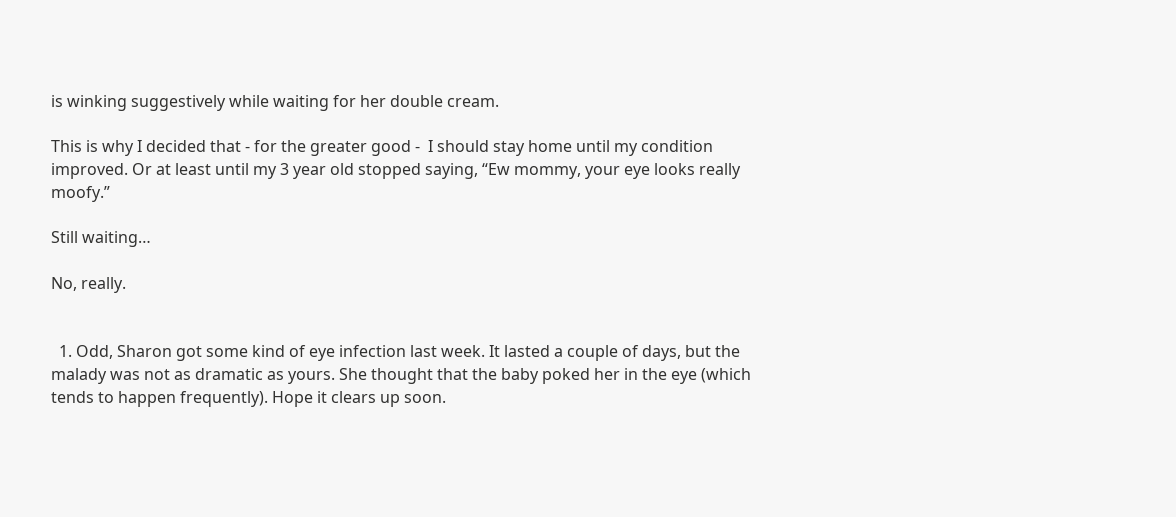is winking suggestively while waiting for her double cream.

This is why I decided that - for the greater good -  I should stay home until my condition improved. Or at least until my 3 year old stopped saying, “Ew mommy, your eye looks really moofy.”

Still waiting…

No, really.


  1. Odd, Sharon got some kind of eye infection last week. It lasted a couple of days, but the malady was not as dramatic as yours. She thought that the baby poked her in the eye (which tends to happen frequently). Hope it clears up soon.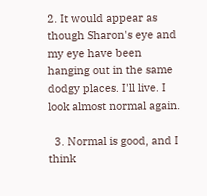2. It would appear as though Sharon's eye and my eye have been hanging out in the same dodgy places. I'll live. I look almost normal again.

  3. Normal is good, and I think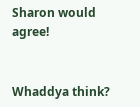Sharon would agree!


Whaddya think?